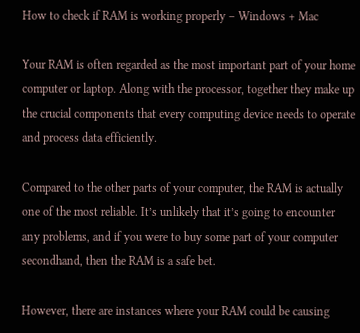How to check if RAM is working properly – Windows + Mac

Your RAM is often regarded as the most important part of your home computer or laptop. Along with the processor, together they make up the crucial components that every computing device needs to operate and process data efficiently.

Compared to the other parts of your computer, the RAM is actually one of the most reliable. It’s unlikely that it’s going to encounter any problems, and if you were to buy some part of your computer secondhand, then the RAM is a safe bet.

However, there are instances where your RAM could be causing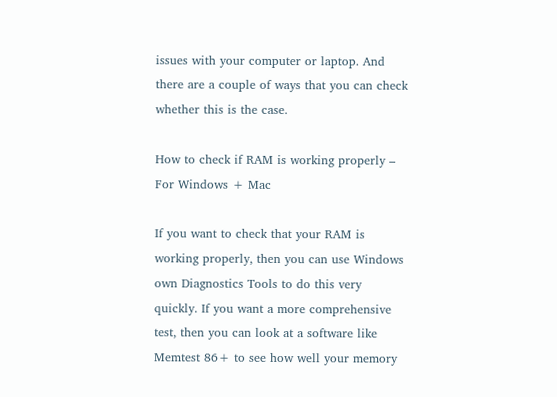issues with your computer or laptop. And there are a couple of ways that you can check whether this is the case.

How to check if RAM is working properly – For Windows + Mac

If you want to check that your RAM is working properly, then you can use Windows own Diagnostics Tools to do this very quickly. If you want a more comprehensive test, then you can look at a software like Memtest 86+ to see how well your memory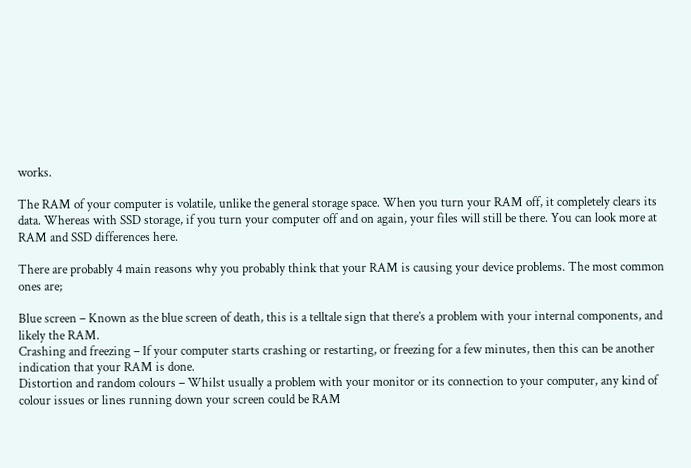works.

The RAM of your computer is volatile, unlike the general storage space. When you turn your RAM off, it completely clears its data. Whereas with SSD storage, if you turn your computer off and on again, your files will still be there. You can look more at RAM and SSD differences here.

There are probably 4 main reasons why you probably think that your RAM is causing your device problems. The most common ones are;

Blue screen – Known as the blue screen of death, this is a telltale sign that there’s a problem with your internal components, and likely the RAM.
Crashing and freezing – If your computer starts crashing or restarting, or freezing for a few minutes, then this can be another indication that your RAM is done.
Distortion and random colours – Whilst usually a problem with your monitor or its connection to your computer, any kind of colour issues or lines running down your screen could be RAM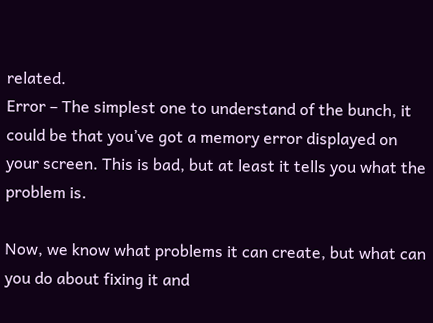related.
Error – The simplest one to understand of the bunch, it could be that you’ve got a memory error displayed on your screen. This is bad, but at least it tells you what the problem is.

Now, we know what problems it can create, but what can you do about fixing it and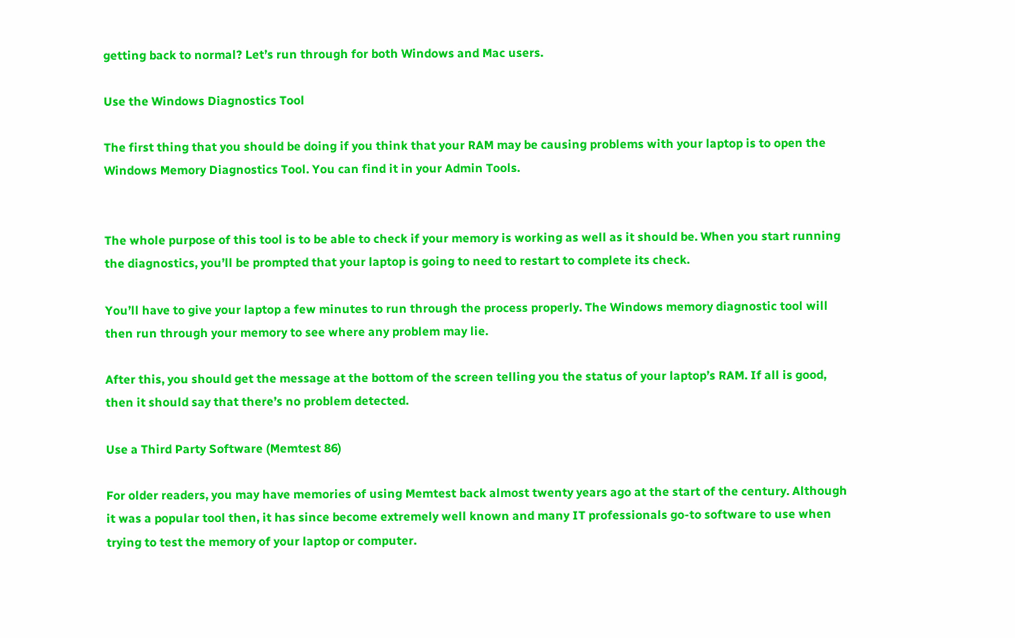getting back to normal? Let’s run through for both Windows and Mac users.

Use the Windows Diagnostics Tool

The first thing that you should be doing if you think that your RAM may be causing problems with your laptop is to open the Windows Memory Diagnostics Tool. You can find it in your Admin Tools.


The whole purpose of this tool is to be able to check if your memory is working as well as it should be. When you start running the diagnostics, you’ll be prompted that your laptop is going to need to restart to complete its check.

You’ll have to give your laptop a few minutes to run through the process properly. The Windows memory diagnostic tool will then run through your memory to see where any problem may lie.

After this, you should get the message at the bottom of the screen telling you the status of your laptop’s RAM. If all is good, then it should say that there’s no problem detected.

Use a Third Party Software (Memtest 86)

For older readers, you may have memories of using Memtest back almost twenty years ago at the start of the century. Although it was a popular tool then, it has since become extremely well known and many IT professionals go-to software to use when trying to test the memory of your laptop or computer.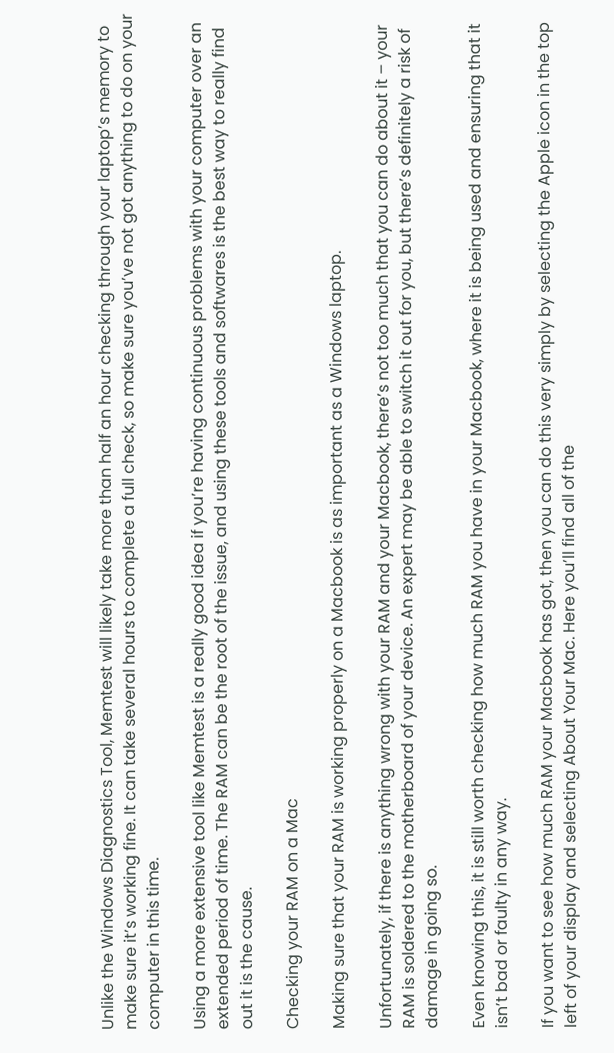Unlike the Windows Diagnostics Tool, Memtest will likely take more than half an hour checking through your laptop’s memory to make sure it’s working fine. It can take several hours to complete a full check, so make sure you’ve not got anything to do on your computer in this time.

Using a more extensive tool like Memtest is a really good idea if you’re having continuous problems with your computer over an extended period of time. The RAM can be the root of the issue, and using these tools and softwares is the best way to really find out it is the cause.

Checking your RAM on a Mac

Making sure that your RAM is working properly on a Macbook is as important as a Windows laptop.

Unfortunately, if there is anything wrong with your RAM and your Macbook, there’s not too much that you can do about it – your RAM is soldered to the motherboard of your device. An expert may be able to switch it out for you, but there’s definitely a risk of damage in going so.

Even knowing this, it is still worth checking how much RAM you have in your Macbook, where it is being used and ensuring that it isn’t bad or faulty in any way.

If you want to see how much RAM your Macbook has got, then you can do this very simply by selecting the Apple icon in the top left of your display and selecting About Your Mac. Here you’ll find all of the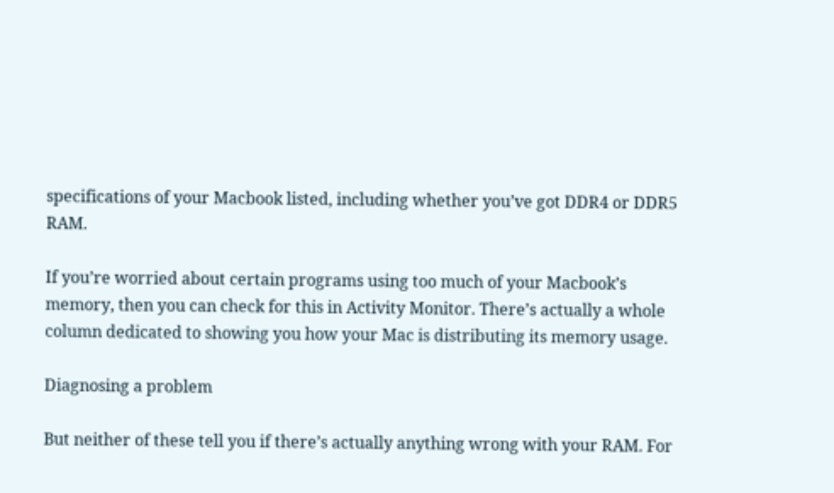specifications of your Macbook listed, including whether you’ve got DDR4 or DDR5 RAM.

If you’re worried about certain programs using too much of your Macbook’s memory, then you can check for this in Activity Monitor. There’s actually a whole column dedicated to showing you how your Mac is distributing its memory usage.

Diagnosing a problem

But neither of these tell you if there’s actually anything wrong with your RAM. For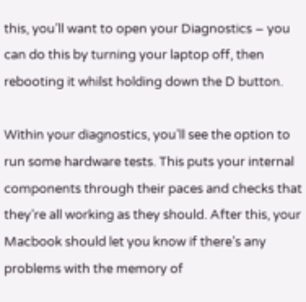this, you’ll want to open your Diagnostics – you can do this by turning your laptop off, then rebooting it whilst holding down the D button.

Within your diagnostics, you’ll see the option to run some hardware tests. This puts your internal components through their paces and checks that they’re all working as they should. After this, your Macbook should let you know if there’s any problems with the memory of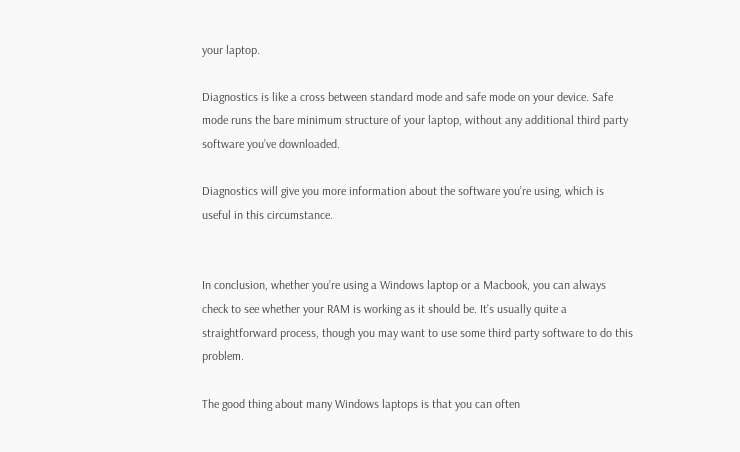your laptop.

Diagnostics is like a cross between standard mode and safe mode on your device. Safe mode runs the bare minimum structure of your laptop, without any additional third party software you’ve downloaded.

Diagnostics will give you more information about the software you’re using, which is useful in this circumstance.


In conclusion, whether you’re using a Windows laptop or a Macbook, you can always check to see whether your RAM is working as it should be. It’s usually quite a straightforward process, though you may want to use some third party software to do this problem.

The good thing about many Windows laptops is that you can often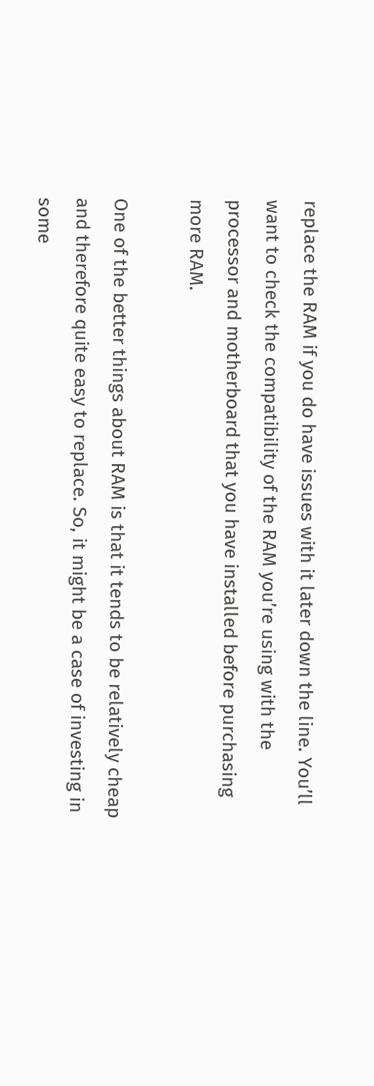replace the RAM if you do have issues with it later down the line. You’ll want to check the compatibility of the RAM you’re using with the processor and motherboard that you have installed before purchasing more RAM.

One of the better things about RAM is that it tends to be relatively cheap and therefore quite easy to replace. So, it might be a case of investing in some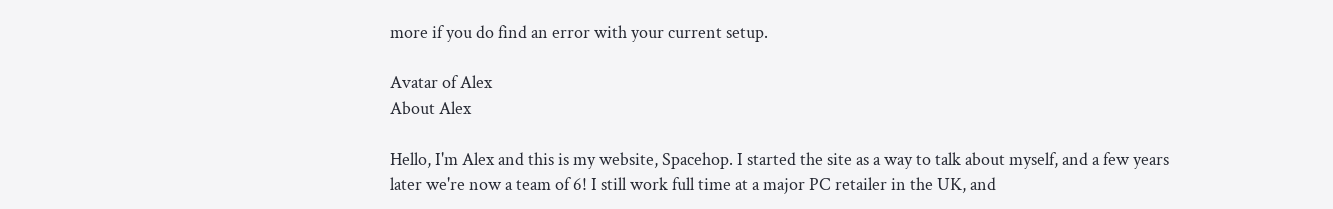more if you do find an error with your current setup.

Avatar of Alex
About Alex

Hello, I'm Alex and this is my website, Spacehop. I started the site as a way to talk about myself, and a few years later we're now a team of 6! I still work full time at a major PC retailer in the UK, and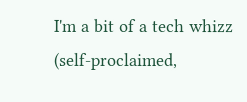I'm a bit of a tech whizz (self-proclaimed,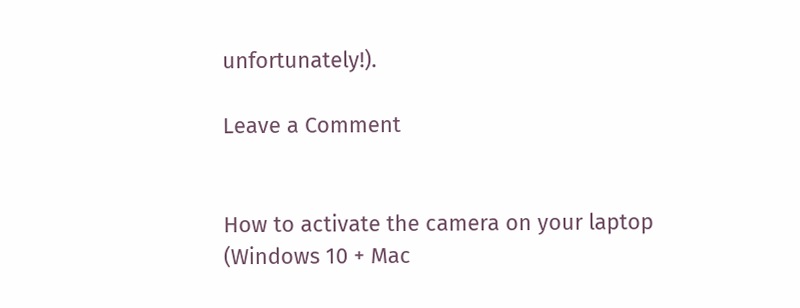unfortunately!).

Leave a Comment


How to activate the camera on your laptop (Windows 10 + Mac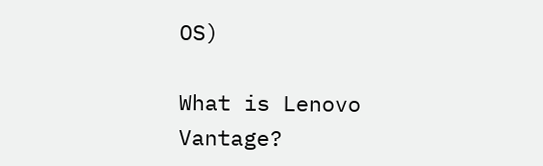OS)

What is Lenovo Vantage?